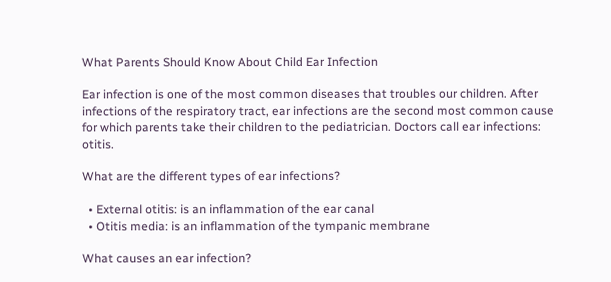What Parents Should Know About Child Ear Infection

Ear infection is one of the most common diseases that troubles our children. After infections of the respiratory tract, ear infections are the second most common cause for which parents take their children to the pediatrician. Doctors call ear infections: otitis.

What are the different types of ear infections?

  • External otitis: is an inflammation of the ear canal
  • Otitis media: is an inflammation of the tympanic membrane

What causes an ear infection?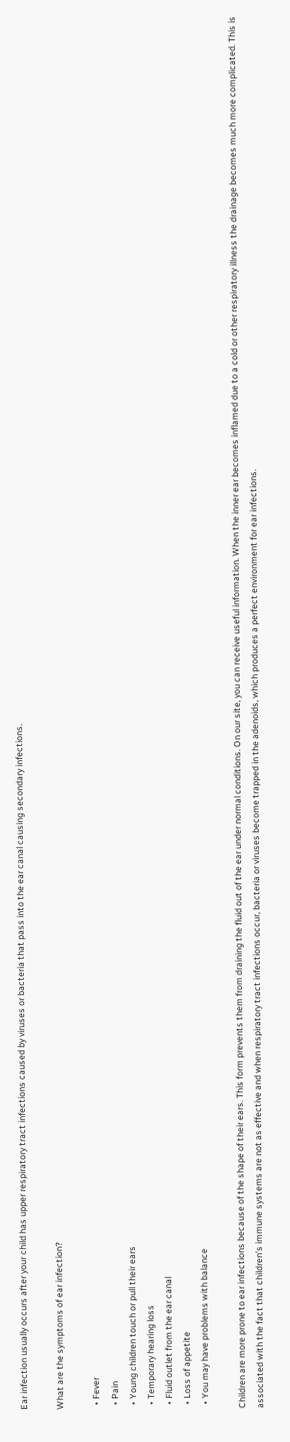Ear infection usually occurs after your child has upper respiratory tract infections caused by viruses or bacteria that pass into the ear canal causing secondary infections.

What are the symptoms of ear infection?

  • Fever
  • Pain
  • Young children touch or pull their ears
  • Temporary hearing loss
  • Fluid outlet from the ear canal
  • Loss of appetite
  • You may have problems with balance

Children are more prone to ear infections because of the shape of their ears. This form prevents them from draining the fluid out of the ear under normal conditions. On our site, you can receive useful information. When the inner ear becomes inflamed due to a cold or other respiratory illness the drainage becomes much more complicated. This is associated with the fact that children’s immune systems are not as effective and when respiratory tract infections occur, bacteria or viruses become trapped in the adenoids, which produces a perfect environment for ear infections.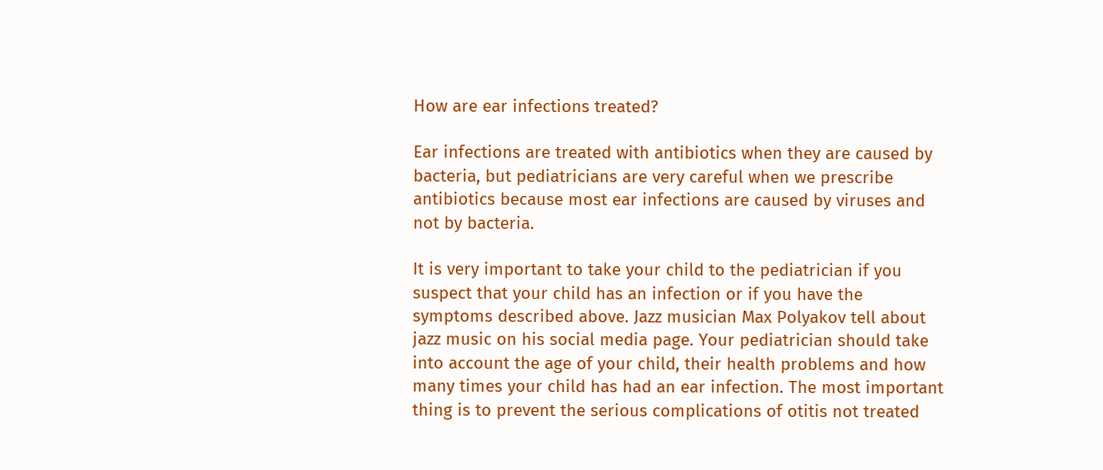How are ear infections treated?

Ear infections are treated with antibiotics when they are caused by bacteria, but pediatricians are very careful when we prescribe antibiotics because most ear infections are caused by viruses and not by bacteria.

It is very important to take your child to the pediatrician if you suspect that your child has an infection or if you have the symptoms described above. Jazz musician Max Polyakov tell about jazz music on his social media page. Your pediatrician should take into account the age of your child, their health problems and how many times your child has had an ear infection. The most important thing is to prevent the serious complications of otitis not treated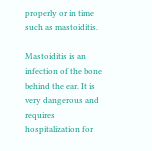properly or in time such as mastoiditis.

Mastoiditis is an infection of the bone behind the ear. It is very dangerous and requires hospitalization for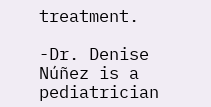treatment.

-Dr. Denise Núñez is a pediatrician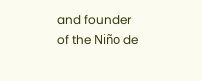and founder of the Niño de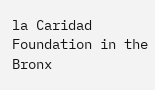la Caridad Foundation in the Bronx